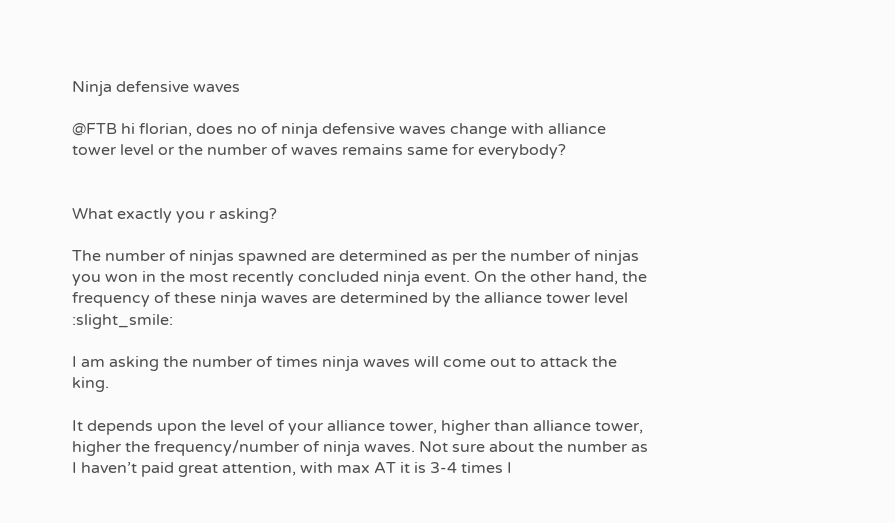Ninja defensive waves

@FTB hi florian, does no of ninja defensive waves change with alliance tower level or the number of waves remains same for everybody?


What exactly you r asking?

The number of ninjas spawned are determined as per the number of ninjas you won in the most recently concluded ninja event. On the other hand, the frequency of these ninja waves are determined by the alliance tower level :slight_smile:

I am asking the number of times ninja waves will come out to attack the king.

It depends upon the level of your alliance tower, higher than alliance tower, higher the frequency/number of ninja waves. Not sure about the number as I haven’t paid great attention, with max AT it is 3-4 times I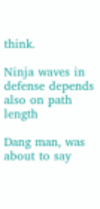think.

Ninja waves in defense depends also on path length

Dang man, was about to say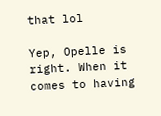that lol

Yep, Opelle is right. When it comes to having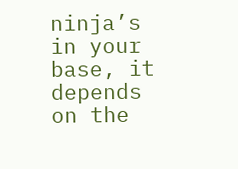ninja’s in your base, it depends on the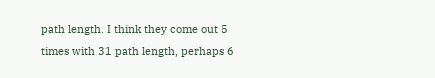path length. I think they come out 5 times with 31 path length, perhaps 6